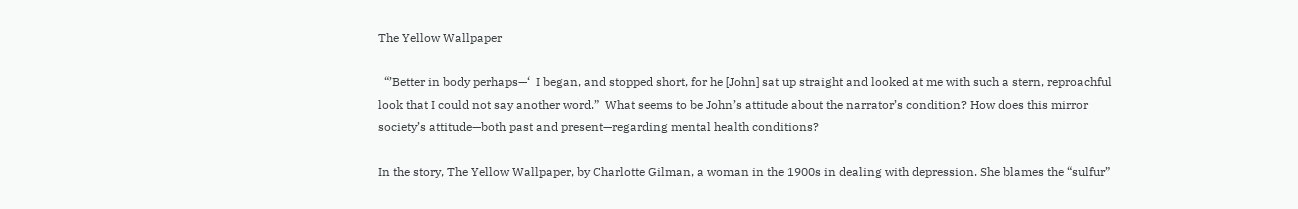The Yellow Wallpaper

  “’Better in body perhaps—‘  I began, and stopped short, for he [John] sat up straight and looked at me with such a stern, reproachful look that I could not say another word.”  What seems to be John’s attitude about the narrator’s condition? How does this mirror society’s attitude—both past and present—regarding mental health conditions?

In the story, The Yellow Wallpaper, by Charlotte Gilman, a woman in the 1900s in dealing with depression. She blames the “sulfur”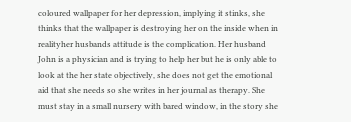coloured wallpaper for her depression, implying it stinks, she thinks that the wallpaper is destroying her on the inside when in realityher husbands attitude is the complication. Her husband John is a physician and is trying to help her but he is only able to look at the her state objectively, she does not get the emotional aid that she needs so she writes in her journal as therapy. She must stay in a small nursery with bared window, in the story she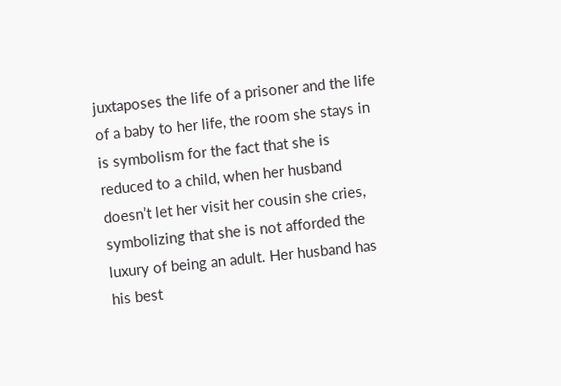juxtaposes the life of a prisoner and the life of a baby to her life, the room she stays in is symbolism for the fact that she is reduced to a child, when her husband doesn’t let her visit her cousin she cries, symbolizing that she is not afforded the luxury of being an adult. Her husband has his best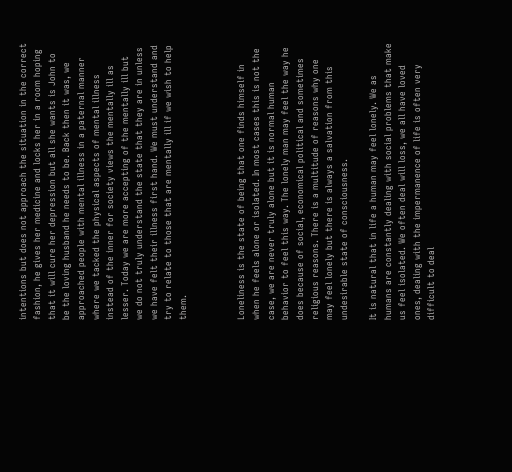intentions but does not approach the situation in the correct fashion, he gives her medicine and locks her in a room hoping that it will cure her depression but all she wants is John to be the loving husband he needs to be. Back then it was, we approached people with mental illness in a paternal manner where we tacked the physical aspects of mental illness instead of the inner for society views the mentally ill as lesser. Today we are more accepting of the mentally ill but we do not truly understand the state that they are in unless we have felt their illness first hand. We must understand and try to relate to those that are mentally ill if we wish to help them.



Loneliness is the state of being that one finds himself in when he feels alone or isolated. In most cases this is not the case, we are never truly alone but it is normal human behavior to feel this way. The lonely man may feel the way he does because of social, economical political and sometimes religious reasons. There is a multitude of reasons why one may feel lonely but there is always a salvation from this undesirable state of consciousness.

It is natural that in life a human may feel lonely. We as humans are constantly dealing with social problems that make us feel isolated. We often deal will loss, we all have loved ones, dealing with the impermanence of life is often very difficult to deal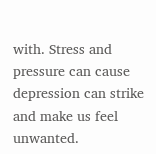with. Stress and pressure can cause depression can strike and make us feel unwanted.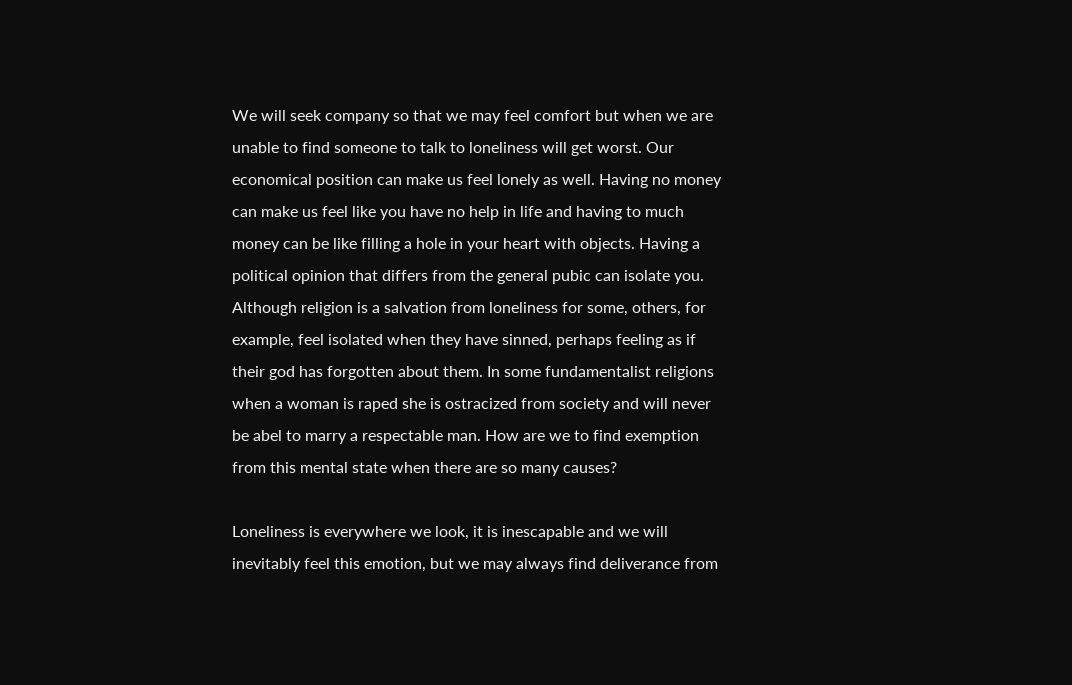We will seek company so that we may feel comfort but when we are unable to find someone to talk to loneliness will get worst. Our economical position can make us feel lonely as well. Having no money can make us feel like you have no help in life and having to much money can be like filling a hole in your heart with objects. Having a political opinion that differs from the general pubic can isolate you. Although religion is a salvation from loneliness for some, others, for example, feel isolated when they have sinned, perhaps feeling as if their god has forgotten about them. In some fundamentalist religions when a woman is raped she is ostracized from society and will never be abel to marry a respectable man. How are we to find exemption from this mental state when there are so many causes?

Loneliness is everywhere we look, it is inescapable and we will inevitably feel this emotion, but we may always find deliverance from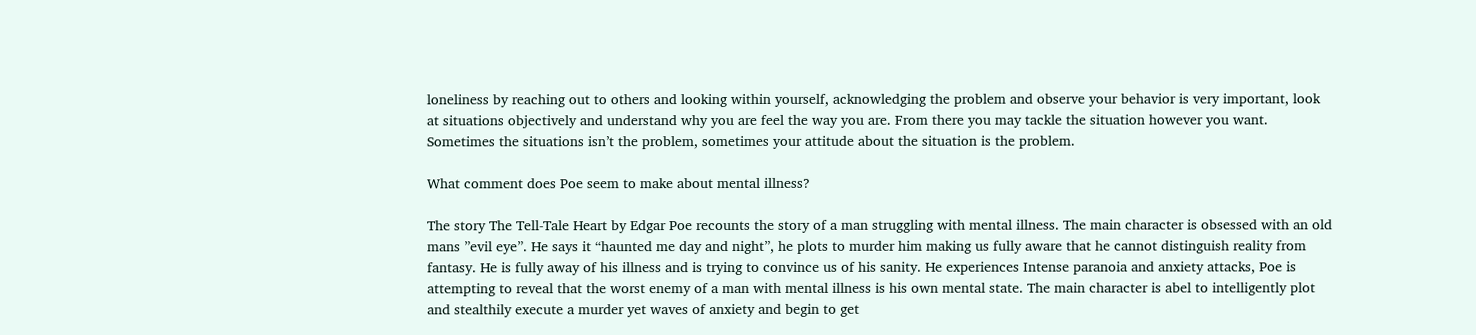loneliness by reaching out to others and looking within yourself, acknowledging the problem and observe your behavior is very important, look at situations objectively and understand why you are feel the way you are. From there you may tackle the situation however you want. Sometimes the situations isn’t the problem, sometimes your attitude about the situation is the problem.

What comment does Poe seem to make about mental illness?

The story The Tell-Tale Heart by Edgar Poe recounts the story of a man struggling with mental illness. The main character is obsessed with an old mans ”evil eye”. He says it “haunted me day and night”, he plots to murder him making us fully aware that he cannot distinguish reality from fantasy. He is fully away of his illness and is trying to convince us of his sanity. He experiences Intense paranoia and anxiety attacks, Poe is attempting to reveal that the worst enemy of a man with mental illness is his own mental state. The main character is abel to intelligently plot and stealthily execute a murder yet waves of anxiety and begin to get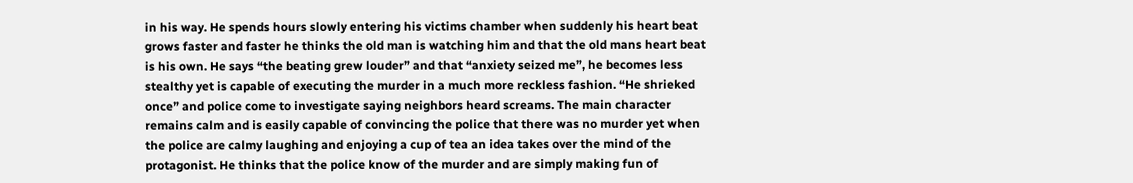in his way. He spends hours slowly entering his victims chamber when suddenly his heart beat grows faster and faster he thinks the old man is watching him and that the old mans heart beat is his own. He says “the beating grew louder” and that “anxiety seized me”, he becomes less stealthy yet is capable of executing the murder in a much more reckless fashion. “He shrieked once” and police come to investigate saying neighbors heard screams. The main character remains calm and is easily capable of convincing the police that there was no murder yet when the police are calmy laughing and enjoying a cup of tea an idea takes over the mind of the protagonist. He thinks that the police know of the murder and are simply making fun of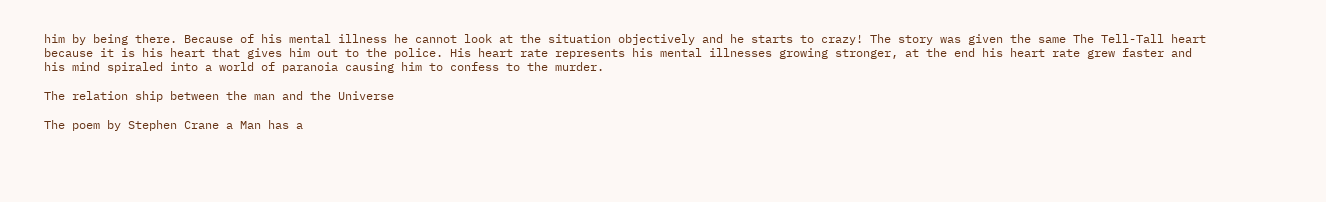him by being there. Because of his mental illness he cannot look at the situation objectively and he starts to crazy! The story was given the same The Tell-Tall heart because it is his heart that gives him out to the police. His heart rate represents his mental illnesses growing stronger, at the end his heart rate grew faster and his mind spiraled into a world of paranoia causing him to confess to the murder.

The relation ship between the man and the Universe

The poem by Stephen Crane a Man has a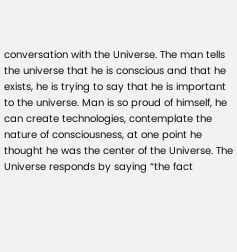conversation with the Universe. The man tells the universe that he is conscious and that he exists, he is trying to say that he is important to the universe. Man is so proud of himself, he can create technologies, contemplate the nature of consciousness, at one point he thought he was the center of the Universe. The Universe responds by saying “the fact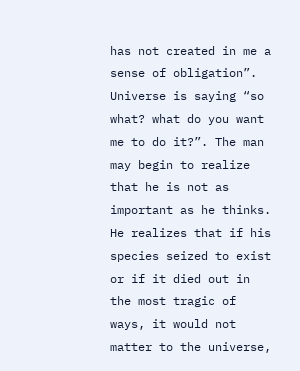has not created in me a sense of obligation”. Universe is saying “so what? what do you want me to do it?”. The man may begin to realize that he is not as important as he thinks. He realizes that if his species seized to exist or if it died out in the most tragic of ways, it would not matter to the universe,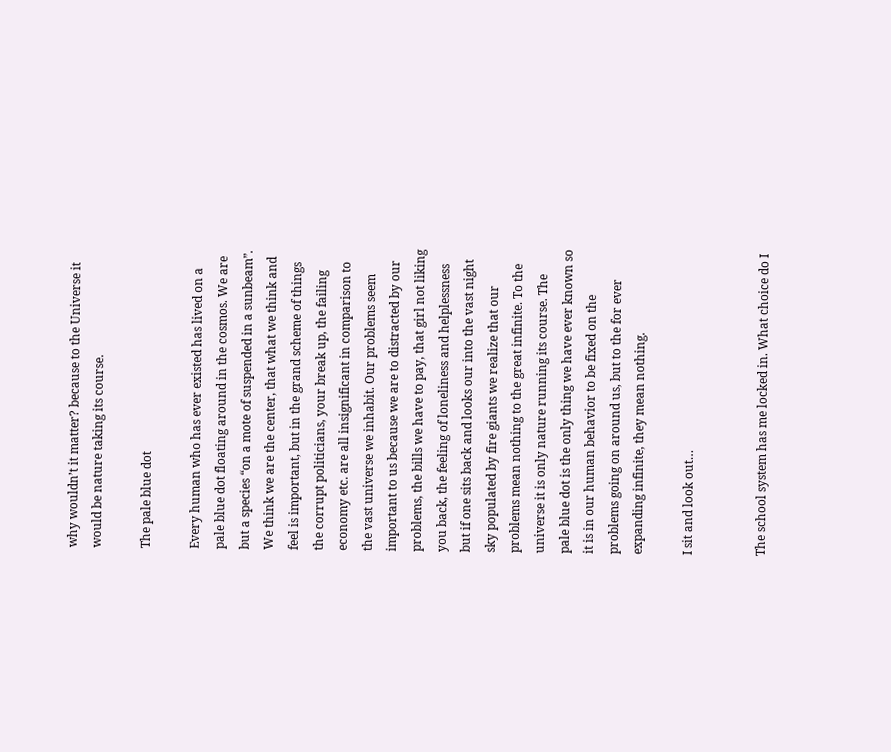why wouldn’t it matter? because to the Universe it would be nature taking its course.

The pale blue dot

Every human who has ever existed has lived on a pale blue dot floating around in the cosmos. We are but a species “on a mote of suspended in a sunbeam”. We think we are the center, that what we think and feel is important, but in the grand scheme of things the corrupt politicians, your break up, the failing economy etc. are all insignificant in comparison to the vast universe we inhabit. Our problems seem important to us because we are to distracted by our problems, the bills we have to pay, that girl not liking you back, the feeling of loneliness and helplessness but if one sits back and looks our into the vast night sky populated by fire giants we realize that our problems mean nothing to the great infinite. To the universe it is only nature running its course. The pale blue dot is the only thing we have ever known so it is in our human behavior to be fixed on the problems going on around us, but to the for ever expanding infinite, they mean nothing.

I sit and look out…


The school system has me locked in. What choice do I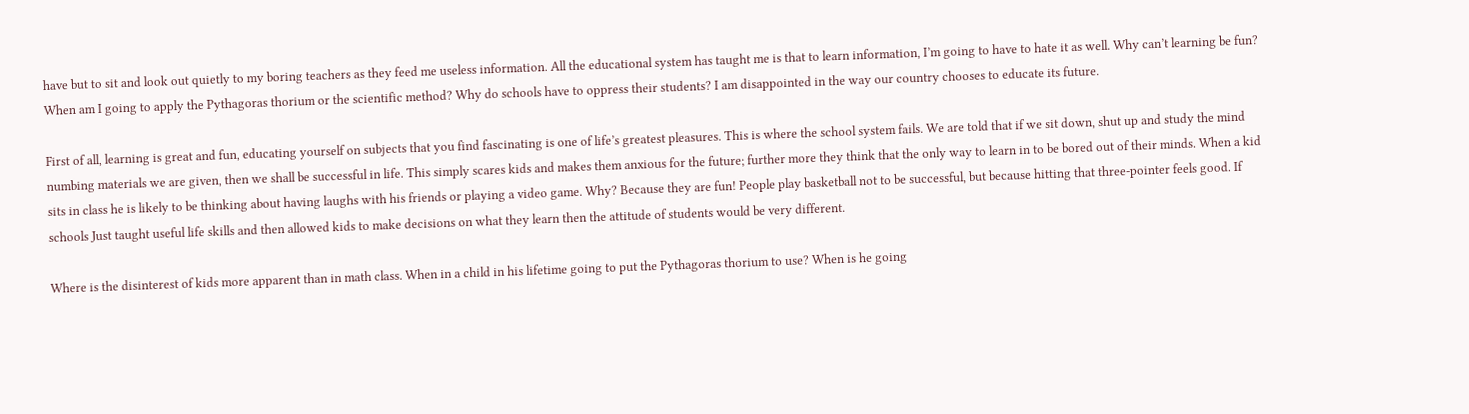have but to sit and look out quietly to my boring teachers as they feed me useless information. All the educational system has taught me is that to learn information, I’m going to have to hate it as well. Why can’t learning be fun? When am I going to apply the Pythagoras thorium or the scientific method? Why do schools have to oppress their students? I am disappointed in the way our country chooses to educate its future.

First of all, learning is great and fun, educating yourself on subjects that you find fascinating is one of life’s greatest pleasures. This is where the school system fails. We are told that if we sit down, shut up and study the mind numbing materials we are given, then we shall be successful in life. This simply scares kids and makes them anxious for the future; further more they think that the only way to learn in to be bored out of their minds. When a kid sits in class he is likely to be thinking about having laughs with his friends or playing a video game. Why? Because they are fun! People play basketball not to be successful, but because hitting that three-pointer feels good. If schools Just taught useful life skills and then allowed kids to make decisions on what they learn then the attitude of students would be very different.

Where is the disinterest of kids more apparent than in math class. When in a child in his lifetime going to put the Pythagoras thorium to use? When is he going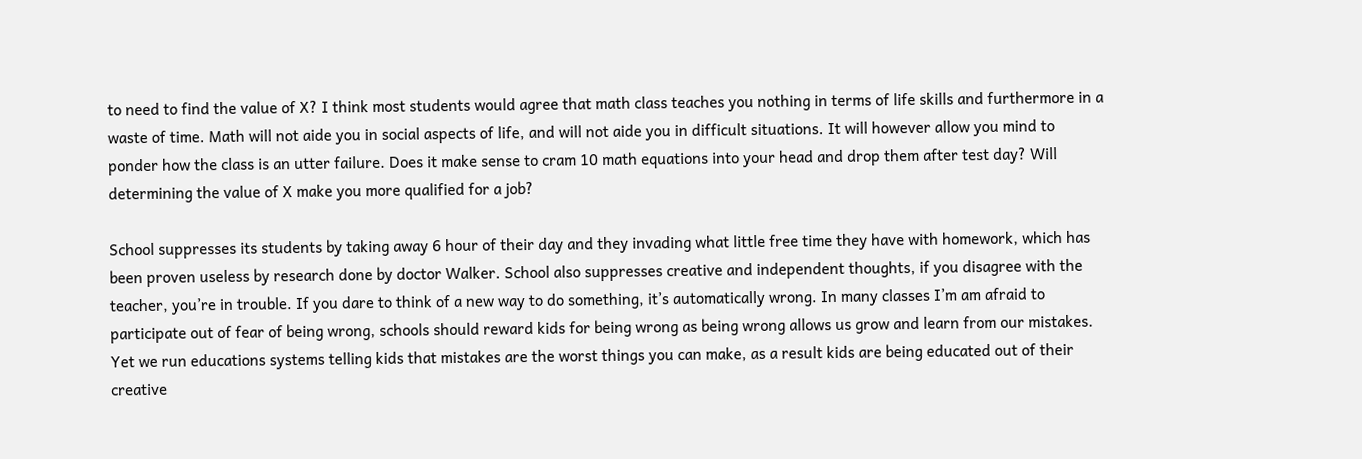to need to find the value of X? I think most students would agree that math class teaches you nothing in terms of life skills and furthermore in a waste of time. Math will not aide you in social aspects of life, and will not aide you in difficult situations. It will however allow you mind to ponder how the class is an utter failure. Does it make sense to cram 10 math equations into your head and drop them after test day? Will determining the value of X make you more qualified for a job?

School suppresses its students by taking away 6 hour of their day and they invading what little free time they have with homework, which has been proven useless by research done by doctor Walker. School also suppresses creative and independent thoughts, if you disagree with the teacher, you’re in trouble. If you dare to think of a new way to do something, it’s automatically wrong. In many classes I’m am afraid to participate out of fear of being wrong, schools should reward kids for being wrong as being wrong allows us grow and learn from our mistakes. Yet we run educations systems telling kids that mistakes are the worst things you can make, as a result kids are being educated out of their creative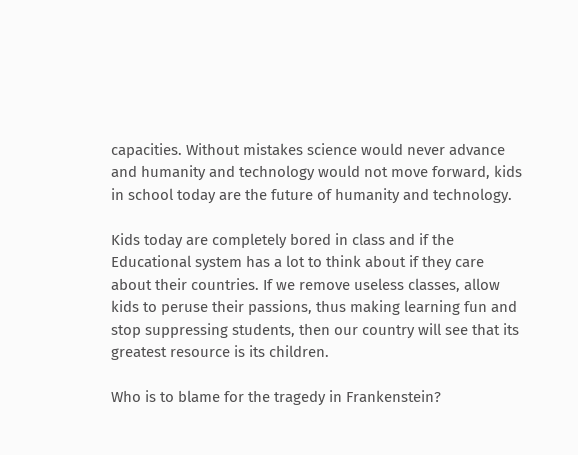capacities. Without mistakes science would never advance and humanity and technology would not move forward, kids in school today are the future of humanity and technology.

Kids today are completely bored in class and if the Educational system has a lot to think about if they care about their countries. If we remove useless classes, allow kids to peruse their passions, thus making learning fun and stop suppressing students, then our country will see that its greatest resource is its children.

Who is to blame for the tragedy in Frankenstein?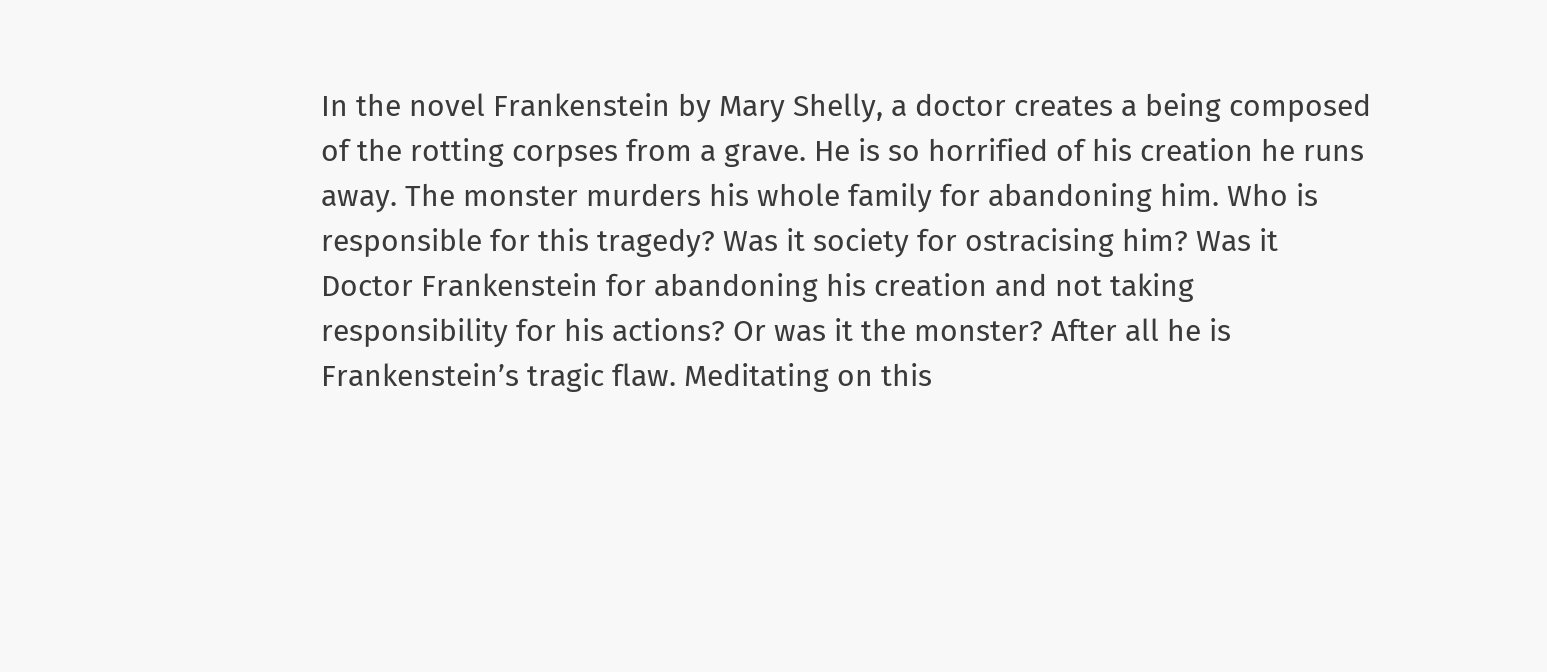In the novel Frankenstein by Mary Shelly, a doctor creates a being composed of the rotting corpses from a grave. He is so horrified of his creation he runs away. The monster murders his whole family for abandoning him. Who is responsible for this tragedy? Was it society for ostracising him? Was it Doctor Frankenstein for abandoning his creation and not taking responsibility for his actions? Or was it the monster? After all he is Frankenstein’s tragic flaw. Meditating on this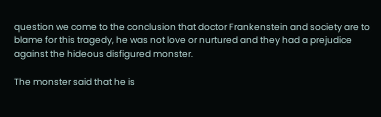question we come to the conclusion that doctor Frankenstein and society are to blame for this tragedy, he was not love or nurtured and they had a prejudice against the hideous disfigured monster.

The monster said that he is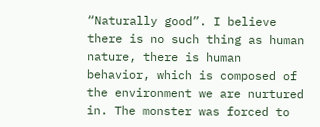“Naturally good”. I believe there is no such thing as human nature, there is human behavior, which is composed of the environment we are nurtured in. The monster was forced to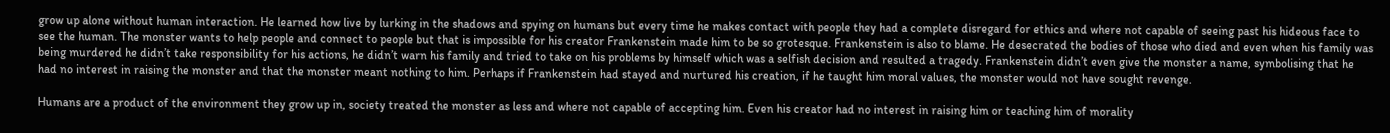grow up alone without human interaction. He learned how live by lurking in the shadows and spying on humans but every time he makes contact with people they had a complete disregard for ethics and where not capable of seeing past his hideous face to see the human. The monster wants to help people and connect to people but that is impossible for his creator Frankenstein made him to be so grotesque. Frankenstein is also to blame. He desecrated the bodies of those who died and even when his family was being murdered he didn’t take responsibility for his actions, he didn’t warn his family and tried to take on his problems by himself which was a selfish decision and resulted a tragedy. Frankenstein didn’t even give the monster a name, symbolising that he had no interest in raising the monster and that the monster meant nothing to him. Perhaps if Frankenstein had stayed and nurtured his creation, if he taught him moral values, the monster would not have sought revenge.

Humans are a product of the environment they grow up in, society treated the monster as less and where not capable of accepting him. Even his creator had no interest in raising him or teaching him of morality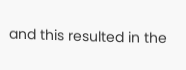and this resulted in the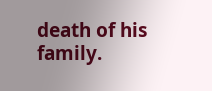death of his family.